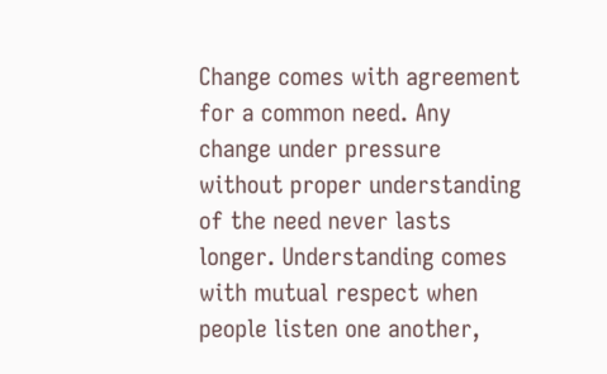Change comes with agreement for a common need. Any change under pressure without proper understanding of the need never lasts longer. Understanding comes with mutual respect when people listen one another,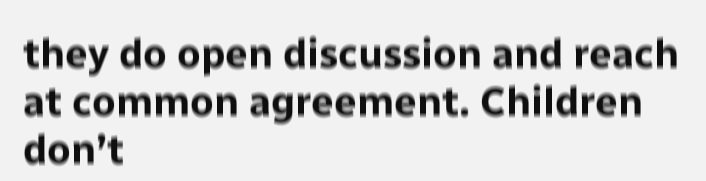they do open discussion and reach at common agreement. Children don’t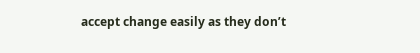accept change easily as they don’t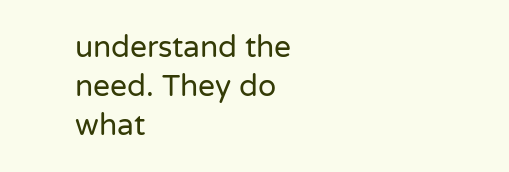understand the need. They do what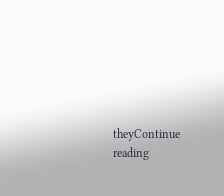theyContinue reading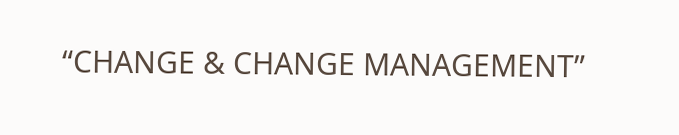“CHANGE & CHANGE MANAGEMENT”